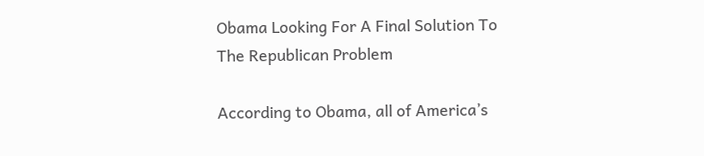Obama Looking For A Final Solution To The Republican Problem

According to Obama, all of America’s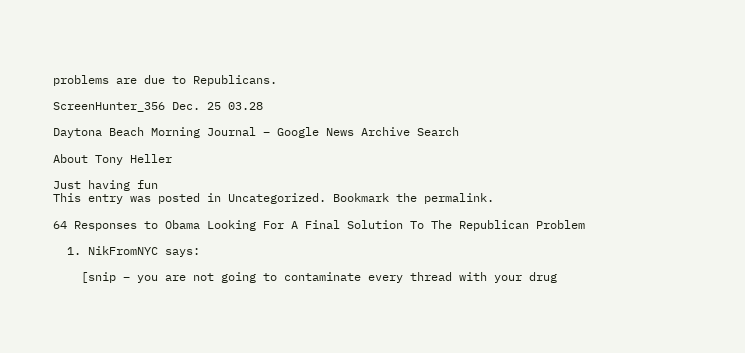problems are due to Republicans.

ScreenHunter_356 Dec. 25 03.28

Daytona Beach Morning Journal – Google News Archive Search

About Tony Heller

Just having fun
This entry was posted in Uncategorized. Bookmark the permalink.

64 Responses to Obama Looking For A Final Solution To The Republican Problem

  1. NikFromNYC says:

    [snip – you are not going to contaminate every thread with your drug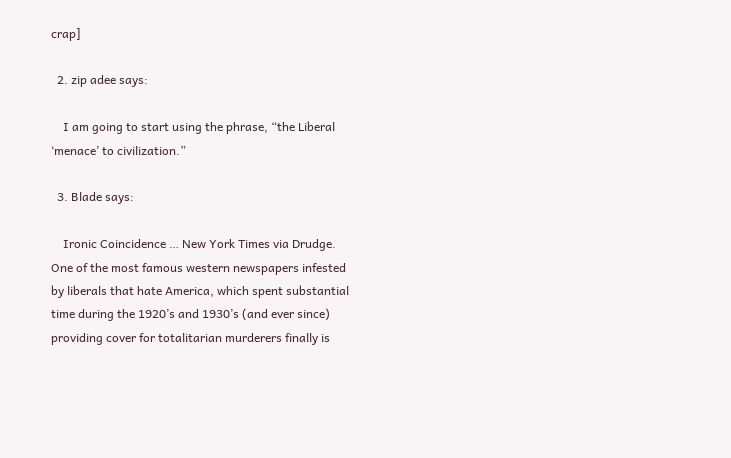crap]

  2. zip adee says:

    I am going to start using the phrase, “the Liberal ‘menace’ to civilization.”

  3. Blade says:

    Ironic Coincidence … New York Times via Drudge. One of the most famous western newspapers infested by liberals that hate America, which spent substantial time during the 1920’s and 1930’s (and ever since) providing cover for totalitarian murderers finally is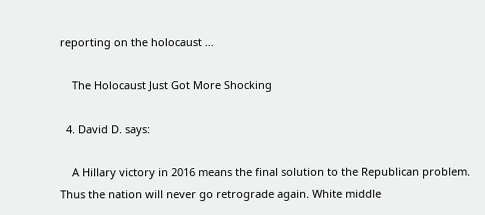reporting on the holocaust …

    The Holocaust Just Got More Shocking

  4. David D. says:

    A Hillary victory in 2016 means the final solution to the Republican problem. Thus the nation will never go retrograde again. White middle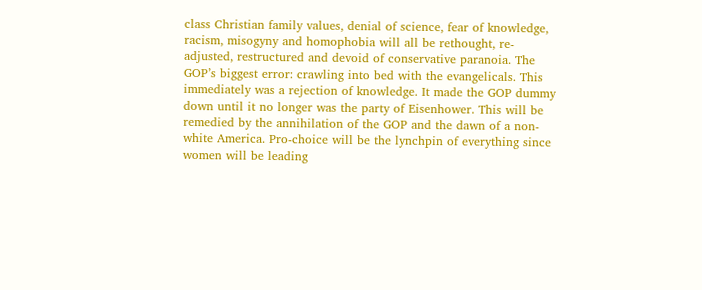class Christian family values, denial of science, fear of knowledge, racism, misogyny and homophobia will all be rethought, re-adjusted, restructured and devoid of conservative paranoia. The GOP’s biggest error: crawling into bed with the evangelicals. This immediately was a rejection of knowledge. It made the GOP dummy down until it no longer was the party of Eisenhower. This will be remedied by the annihilation of the GOP and the dawn of a non-white America. Pro-choice will be the lynchpin of everything since women will be leading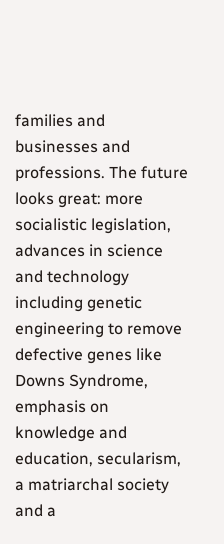families and businesses and professions. The future looks great: more socialistic legislation, advances in science and technology including genetic engineering to remove defective genes like Downs Syndrome, emphasis on knowledge and education, secularism, a matriarchal society and a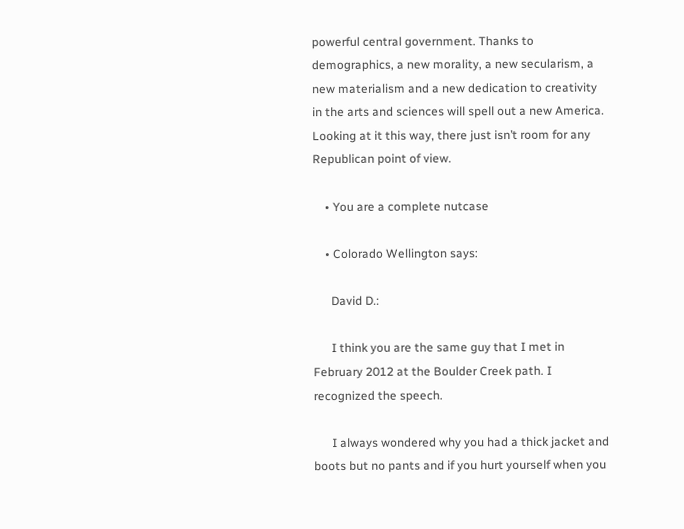powerful central government. Thanks to demographics, a new morality, a new secularism, a new materialism and a new dedication to creativity in the arts and sciences will spell out a new America. Looking at it this way, there just isn’t room for any Republican point of view.

    • You are a complete nutcase

    • Colorado Wellington says:

      David D.:

      I think you are the same guy that I met in February 2012 at the Boulder Creek path. I recognized the speech.

      I always wondered why you had a thick jacket and boots but no pants and if you hurt yourself when you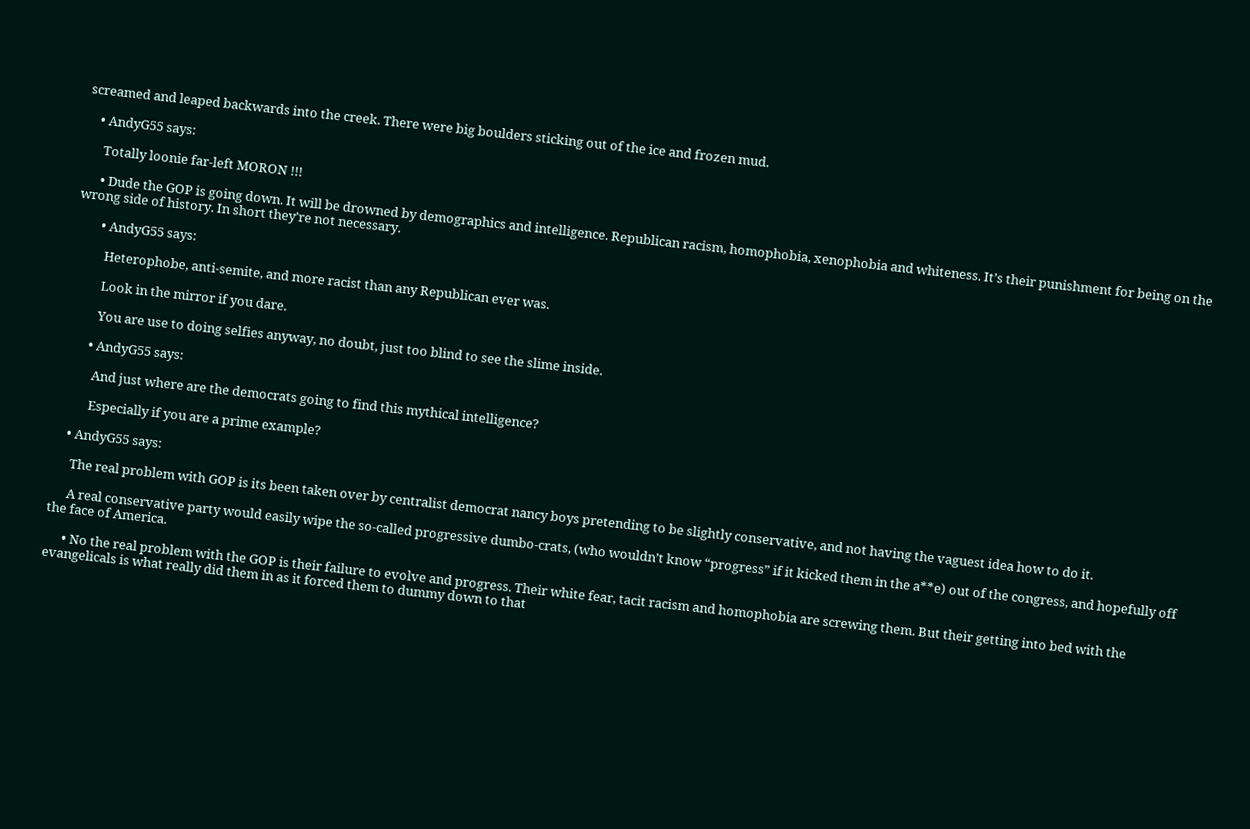screamed and leaped backwards into the creek. There were big boulders sticking out of the ice and frozen mud.

    • AndyG55 says:

      Totally loonie far-left MORON !!!

      • Dude the GOP is going down. It will be drowned by demographics and intelligence. Republican racism, homophobia, xenophobia and whiteness. It’s their punishment for being on the wrong side of history. In short they’re not necessary.

        • AndyG55 says:

          Heterophobe, anti-semite, and more racist than any Republican ever was.

          Look in the mirror if you dare.

          You are use to doing selfies anyway, no doubt, just too blind to see the slime inside.

        • AndyG55 says:

          And just where are the democrats going to find this mythical intelligence?

          Especially if you are a prime example?

    • AndyG55 says:

      The real problem with GOP is its been taken over by centralist democrat nancy boys pretending to be slightly conservative, and not having the vaguest idea how to do it.

      A real conservative party would easily wipe the so-called progressive dumbo-crats, (who wouldn’t know “progress” if it kicked them in the a**e) out of the congress, and hopefully off the face of America.

      • No the real problem with the GOP is their failure to evolve and progress. Their white fear, tacit racism and homophobia are screwing them. But their getting into bed with the evangelicals is what really did them in as it forced them to dummy down to that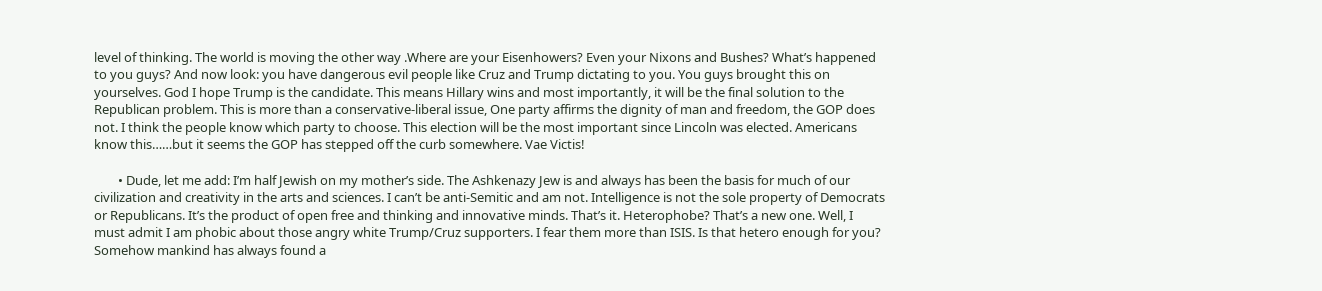level of thinking. The world is moving the other way .Where are your Eisenhowers? Even your Nixons and Bushes? What’s happened to you guys? And now look: you have dangerous evil people like Cruz and Trump dictating to you. You guys brought this on yourselves. God I hope Trump is the candidate. This means Hillary wins and most importantly, it will be the final solution to the Republican problem. This is more than a conservative-liberal issue, One party affirms the dignity of man and freedom, the GOP does not. I think the people know which party to choose. This election will be the most important since Lincoln was elected. Americans know this……but it seems the GOP has stepped off the curb somewhere. Vae Victis!

        • Dude, let me add: I’m half Jewish on my mother’s side. The Ashkenazy Jew is and always has been the basis for much of our civilization and creativity in the arts and sciences. I can’t be anti-Semitic and am not. Intelligence is not the sole property of Democrats or Republicans. It’s the product of open free and thinking and innovative minds. That’s it. Heterophobe? That’s a new one. Well, I must admit I am phobic about those angry white Trump/Cruz supporters. I fear them more than ISIS. Is that hetero enough for you? Somehow mankind has always found a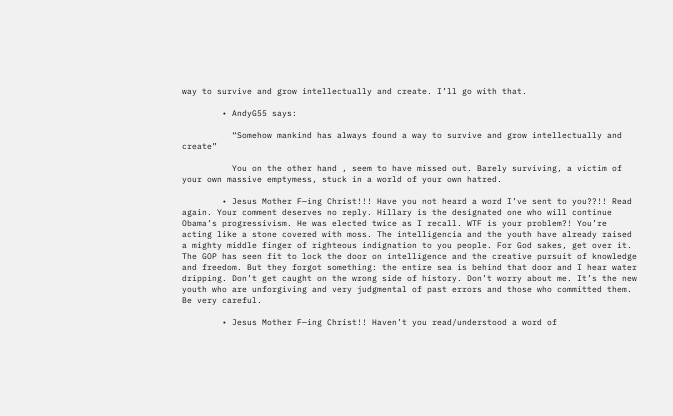way to survive and grow intellectually and create. I’ll go with that.

        • AndyG55 says:

          “Somehow mankind has always found a way to survive and grow intellectually and create”

          You on the other hand , seem to have missed out. Barely surviving, a victim of your own massive emptymess, stuck in a world of your own hatred.

        • Jesus Mother F—ing Christ!!! Have you not heard a word I’ve sent to you??!! Read again. Your comment deserves no reply. Hillary is the designated one who will continue Obama’s progressivism. He was elected twice as I recall. WTF is your problem?! You’re acting like a stone covered with moss. The intelligencia and the youth have already raised a mighty middle finger of righteous indignation to you people. For God sakes, get over it. The GOP has seen fit to lock the door on intelligence and the creative pursuit of knowledge and freedom. But they forgot something: the entire sea is behind that door and I hear water dripping. Don’t get caught on the wrong side of history. Don’t worry about me. It’s the new youth who are unforgiving and very judgmental of past errors and those who committed them. Be very careful.

        • Jesus Mother F—ing Christ!! Haven’t you read/understood a word of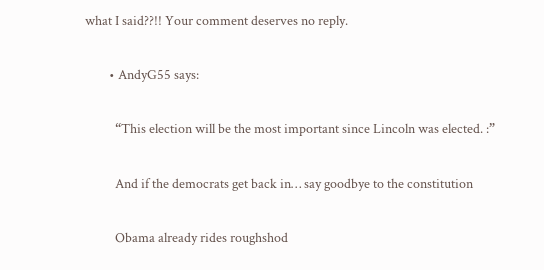what I said??!! Your comment deserves no reply.

        • AndyG55 says:

          “This election will be the most important since Lincoln was elected. :”

          And if the democrats get back in… say goodbye to the constitution

          Obama already rides roughshod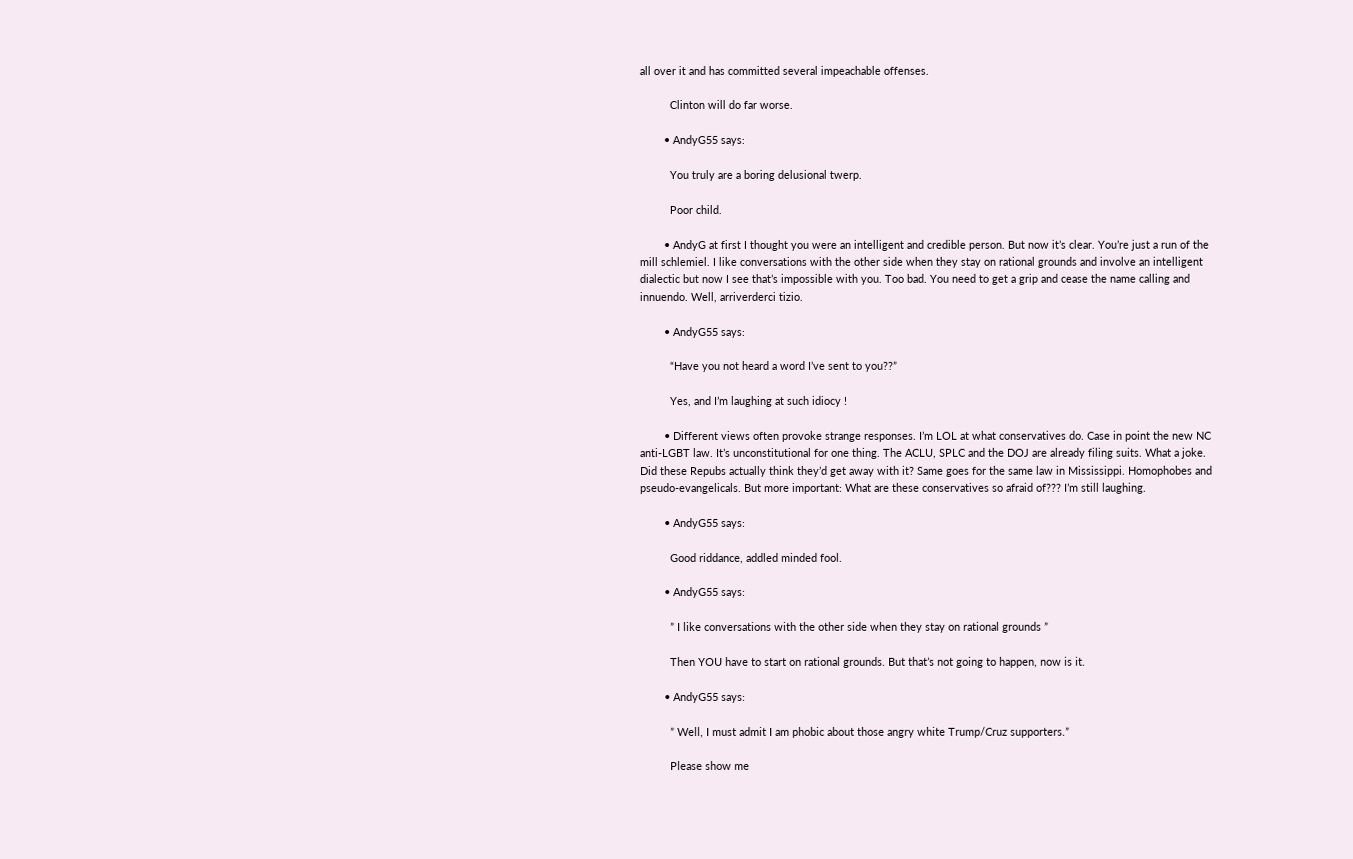all over it and has committed several impeachable offenses.

          Clinton will do far worse.

        • AndyG55 says:

          You truly are a boring delusional twerp.

          Poor child.

        • AndyG at first I thought you were an intelligent and credible person. But now it’s clear. You’re just a run of the mill schlemiel. I like conversations with the other side when they stay on rational grounds and involve an intelligent dialectic but now I see that’s impossible with you. Too bad. You need to get a grip and cease the name calling and innuendo. Well, arriverderci tizio.

        • AndyG55 says:

          “Have you not heard a word I’ve sent to you??”

          Yes, and I’m laughing at such idiocy !

        • Different views often provoke strange responses. I’m LOL at what conservatives do. Case in point the new NC anti-LGBT law. It’s unconstitutional for one thing. The ACLU, SPLC and the DOJ are already filing suits. What a joke. Did these Repubs actually think they’d get away with it? Same goes for the same law in Mississippi. Homophobes and pseudo-evangelicals. But more important: What are these conservatives so afraid of??? I’m still laughing.

        • AndyG55 says:

          Good riddance, addled minded fool.

        • AndyG55 says:

          ” I like conversations with the other side when they stay on rational grounds ”

          Then YOU have to start on rational grounds. But that’s not going to happen, now is it.

        • AndyG55 says:

          ” Well, I must admit I am phobic about those angry white Trump/Cruz supporters.”

          Please show me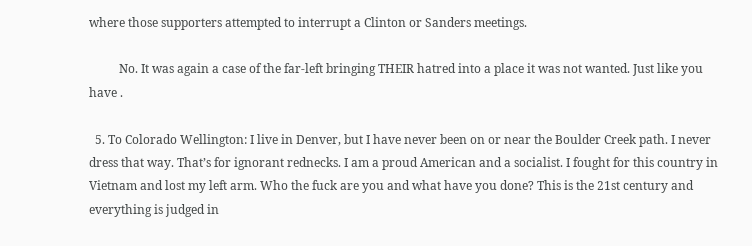where those supporters attempted to interrupt a Clinton or Sanders meetings.

          No. It was again a case of the far-left bringing THEIR hatred into a place it was not wanted. Just like you have .

  5. To Colorado Wellington: I live in Denver, but I have never been on or near the Boulder Creek path. I never dress that way. That’s for ignorant rednecks. I am a proud American and a socialist. I fought for this country in Vietnam and lost my left arm. Who the fuck are you and what have you done? This is the 21st century and everything is judged in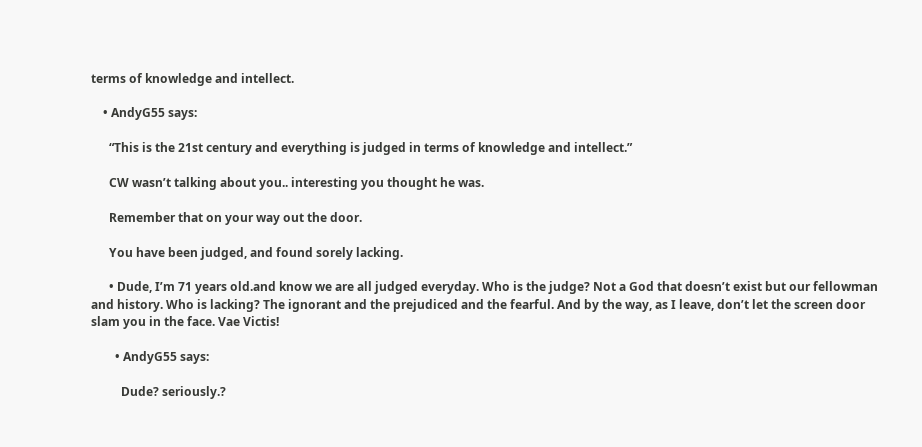terms of knowledge and intellect.

    • AndyG55 says:

      “This is the 21st century and everything is judged in terms of knowledge and intellect.”

      CW wasn’t talking about you.. interesting you thought he was.

      Remember that on your way out the door.

      You have been judged, and found sorely lacking.

      • Dude, I’m 71 years old.and know we are all judged everyday. Who is the judge? Not a God that doesn’t exist but our fellowman and history. Who is lacking? The ignorant and the prejudiced and the fearful. And by the way, as I leave, don’t let the screen door slam you in the face. Vae Victis!

        • AndyG55 says:

          Dude? seriously.?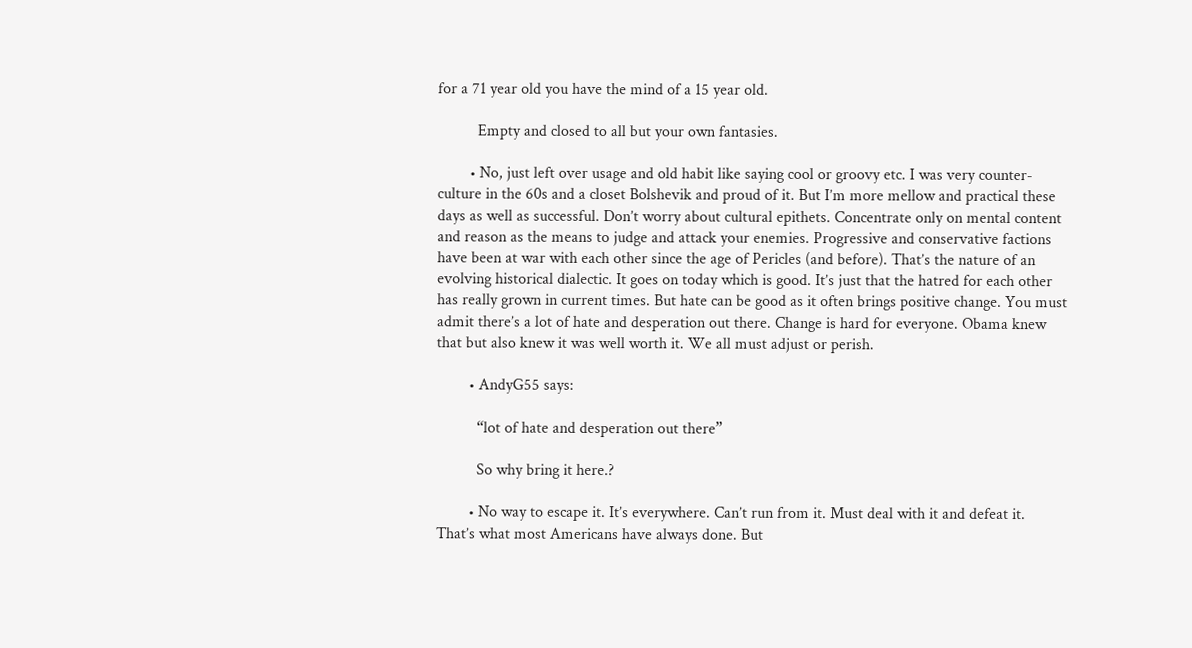for a 71 year old you have the mind of a 15 year old.

          Empty and closed to all but your own fantasies.

        • No, just left over usage and old habit like saying cool or groovy etc. I was very counter-culture in the 60s and a closet Bolshevik and proud of it. But I’m more mellow and practical these days as well as successful. Don’t worry about cultural epithets. Concentrate only on mental content and reason as the means to judge and attack your enemies. Progressive and conservative factions have been at war with each other since the age of Pericles (and before). That’s the nature of an evolving historical dialectic. It goes on today which is good. It’s just that the hatred for each other has really grown in current times. But hate can be good as it often brings positive change. You must admit there’s a lot of hate and desperation out there. Change is hard for everyone. Obama knew that but also knew it was well worth it. We all must adjust or perish.

        • AndyG55 says:

          “lot of hate and desperation out there”

          So why bring it here.?

        • No way to escape it. It’s everywhere. Can’t run from it. Must deal with it and defeat it. That’s what most Americans have always done. But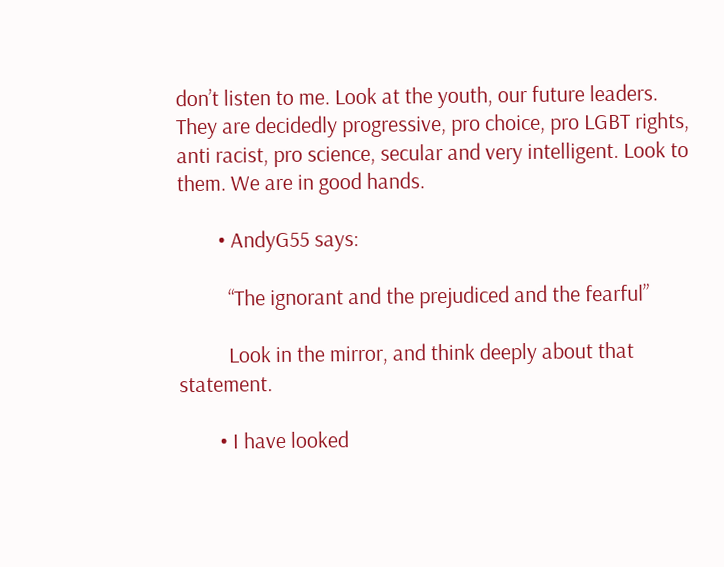don’t listen to me. Look at the youth, our future leaders. They are decidedly progressive, pro choice, pro LGBT rights, anti racist, pro science, secular and very intelligent. Look to them. We are in good hands.

        • AndyG55 says:

          “The ignorant and the prejudiced and the fearful”

          Look in the mirror, and think deeply about that statement.

        • I have looked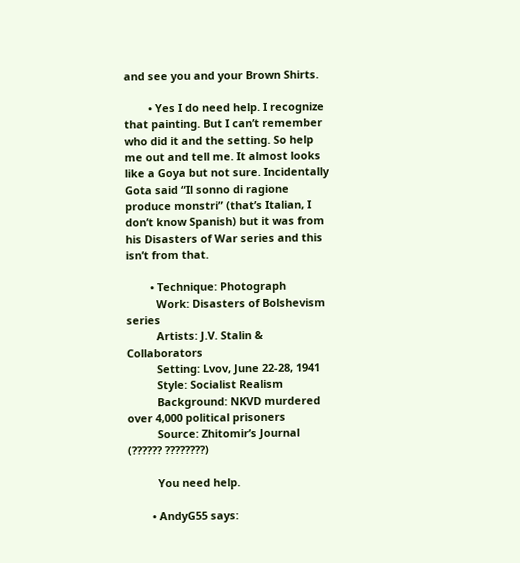and see you and your Brown Shirts.

        • Yes I do need help. I recognize that painting. But I can’t remember who did it and the setting. So help me out and tell me. It almost looks like a Goya but not sure. Incidentally Gota said “Il sonno di ragione produce monstri” (that’s Italian, I don’t know Spanish) but it was from his Disasters of War series and this isn’t from that.

        • Technique: Photograph
          Work: Disasters of Bolshevism series
          Artists: J.V. Stalin & Collaborators
          Setting: Lvov, June 22-28, 1941
          Style: Socialist Realism
          Background: NKVD murdered over 4,000 political prisoners
          Source: Zhitomir’s Journal (?????? ????????)

          You need help.

        • AndyG55 says: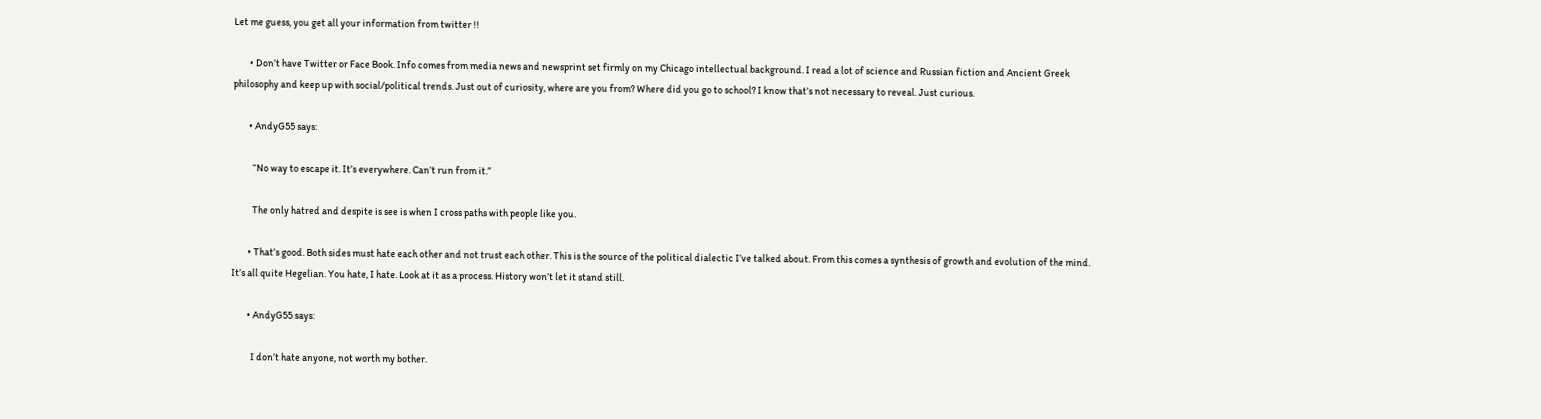Let me guess, you get all your information from twitter !!

        • Don’t have Twitter or Face Book. Info comes from media news and newsprint set firmly on my Chicago intellectual background. I read a lot of science and Russian fiction and Ancient Greek philosophy and keep up with social/political trends. Just out of curiosity, where are you from? Where did you go to school? I know that’s not necessary to reveal. Just curious.

        • AndyG55 says:

          “No way to escape it. It’s everywhere. Can’t run from it.”

          The only hatred and despite is see is when I cross paths with people like you.

        • That’s good. Both sides must hate each other and not trust each other. This is the source of the political dialectic I’ve talked about. From this comes a synthesis of growth and evolution of the mind. It’s all quite Hegelian. You hate, I hate. Look at it as a process. History won’t let it stand still.

        • AndyG55 says:

          I don’t hate anyone, not worth my bother.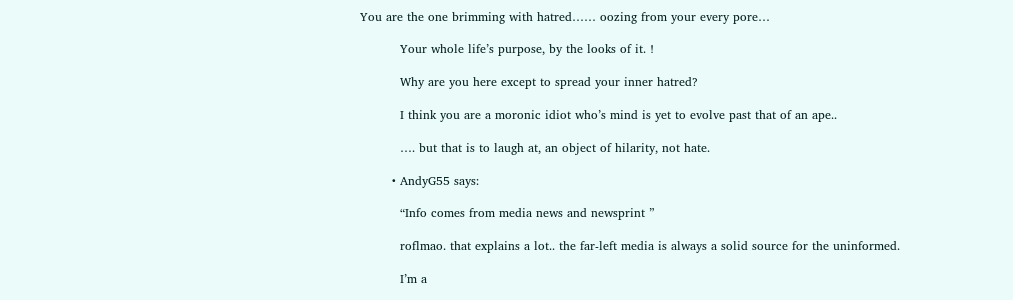You are the one brimming with hatred…… oozing from your every pore…

          Your whole life’s purpose, by the looks of it. !

          Why are you here except to spread your inner hatred?

          I think you are a moronic idiot who’s mind is yet to evolve past that of an ape..

          …. but that is to laugh at, an object of hilarity, not hate.

        • AndyG55 says:

          “Info comes from media news and newsprint ”

          roflmao. that explains a lot.. the far-left media is always a solid source for the uninformed.

          I’m a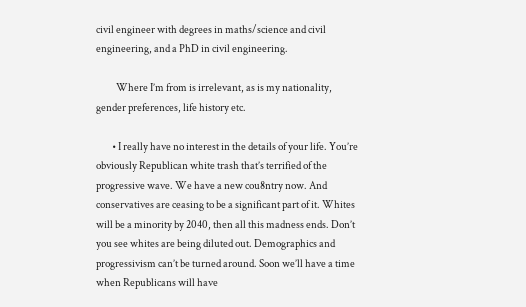civil engineer with degrees in maths/science and civil engineering, and a PhD in civil engineering.

          Where I’m from is irrelevant, as is my nationality, gender preferences, life history etc.

        • I really have no interest in the details of your life. You’re obviously Republican white trash that’s terrified of the progressive wave. We have a new cou8ntry now. And conservatives are ceasing to be a significant part of it. Whites will be a minority by 2040, then all this madness ends. Don’t you see whites are being diluted out. Demographics and progressivism can’t be turned around. Soon we’ll have a time when Republicans will have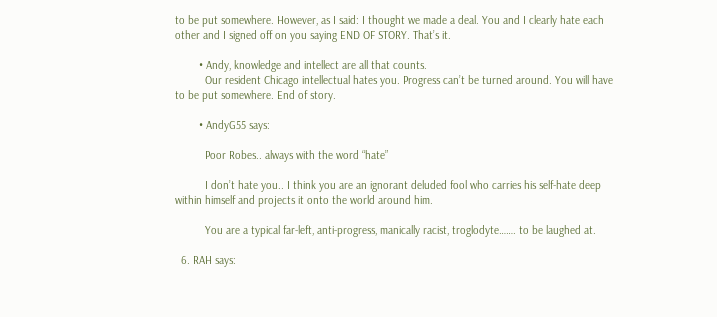to be put somewhere. However, as I said: I thought we made a deal. You and I clearly hate each other and I signed off on you saying END OF STORY. That’s it.

        • Andy, knowledge and intellect are all that counts.
          Our resident Chicago intellectual hates you. Progress can’t be turned around. You will have to be put somewhere. End of story.

        • AndyG55 says:

          Poor Robes.. always with the word “hate”

          I don’t hate you.. I think you are an ignorant deluded fool who carries his self-hate deep within himself and projects it onto the world around him.

          You are a typical far-left, anti-progress, manically racist, troglodyte……. to be laughed at.

  6. RAH says: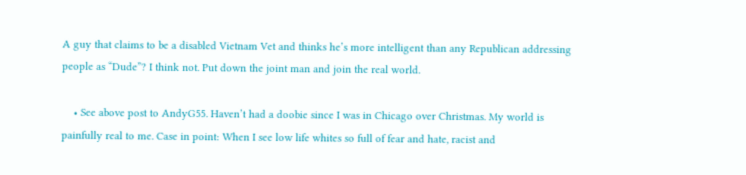A guy that claims to be a disabled Vietnam Vet and thinks he’s more intelligent than any Republican addressing people as “Dude”? I think not. Put down the joint man and join the real world.

    • See above post to AndyG55. Haven’t had a doobie since I was in Chicago over Christmas. My world is painfully real to me. Case in point: When I see low life whites so full of fear and hate, racist and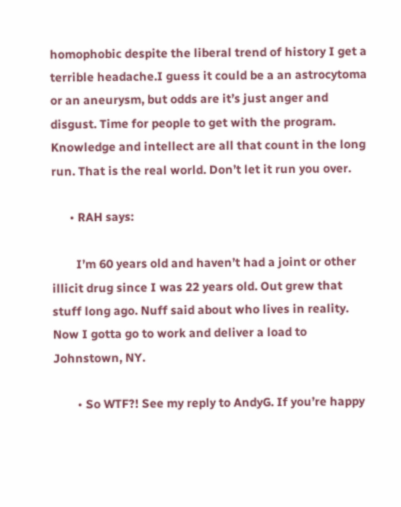homophobic despite the liberal trend of history I get a terrible headache.I guess it could be a an astrocytoma or an aneurysm, but odds are it’s just anger and disgust. Time for people to get with the program. Knowledge and intellect are all that count in the long run. That is the real world. Don’t let it run you over.

      • RAH says:

        I’m 60 years old and haven’t had a joint or other illicit drug since I was 22 years old. Out grew that stuff long ago. Nuff said about who lives in reality. Now I gotta go to work and deliver a load to Johnstown, NY.

        • So WTF?! See my reply to AndyG. If you’re happy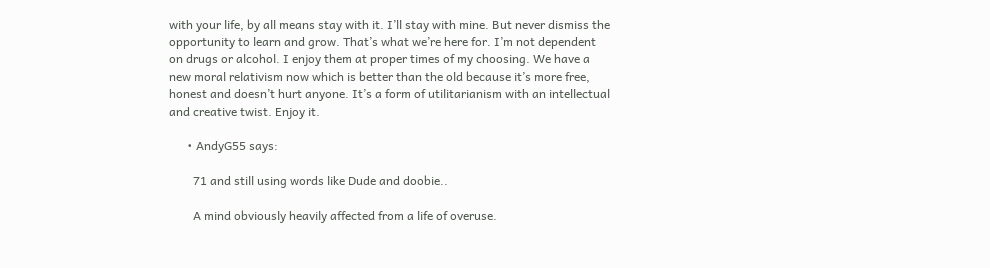with your life, by all means stay with it. I’ll stay with mine. But never dismiss the opportunity to learn and grow. That’s what we’re here for. I’m not dependent on drugs or alcohol. I enjoy them at proper times of my choosing. We have a new moral relativism now which is better than the old because it’s more free, honest and doesn’t hurt anyone. It’s a form of utilitarianism with an intellectual and creative twist. Enjoy it.

      • AndyG55 says:

        71 and still using words like Dude and doobie..

        A mind obviously heavily affected from a life of overuse.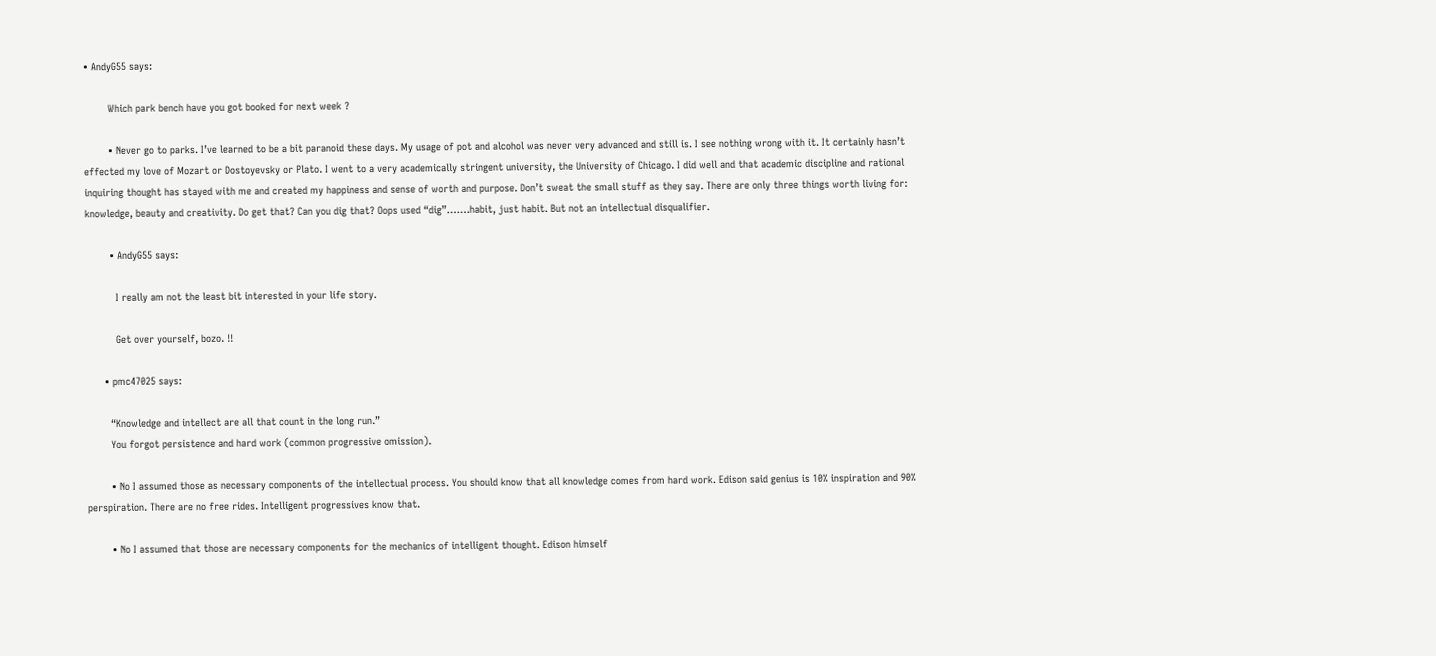• AndyG55 says:

        Which park bench have you got booked for next week ?

        • Never go to parks. I’ve learned to be a bit paranoid these days. My usage of pot and alcohol was never very advanced and still is. I see nothing wrong with it. It certainly hasn’t effected my love of Mozart or Dostoyevsky or Plato. I went to a very academically stringent university, the University of Chicago. I did well and that academic discipline and rational inquiring thought has stayed with me and created my happiness and sense of worth and purpose. Don’t sweat the small stuff as they say. There are only three things worth living for: knowledge, beauty and creativity. Do get that? Can you dig that? Oops used “dig”…….habit, just habit. But not an intellectual disqualifier.

        • AndyG55 says:

          I really am not the least bit interested in your life story.

          Get over yourself, bozo. !!

      • pmc47025 says:

        “Knowledge and intellect are all that count in the long run.”
        You forgot persistence and hard work (common progressive omission).

        • No I assumed those as necessary components of the intellectual process. You should know that all knowledge comes from hard work. Edison said genius is 10% inspiration and 90% perspiration. There are no free rides. Intelligent progressives know that.

        • No I assumed that those are necessary components for the mechanics of intelligent thought. Edison himself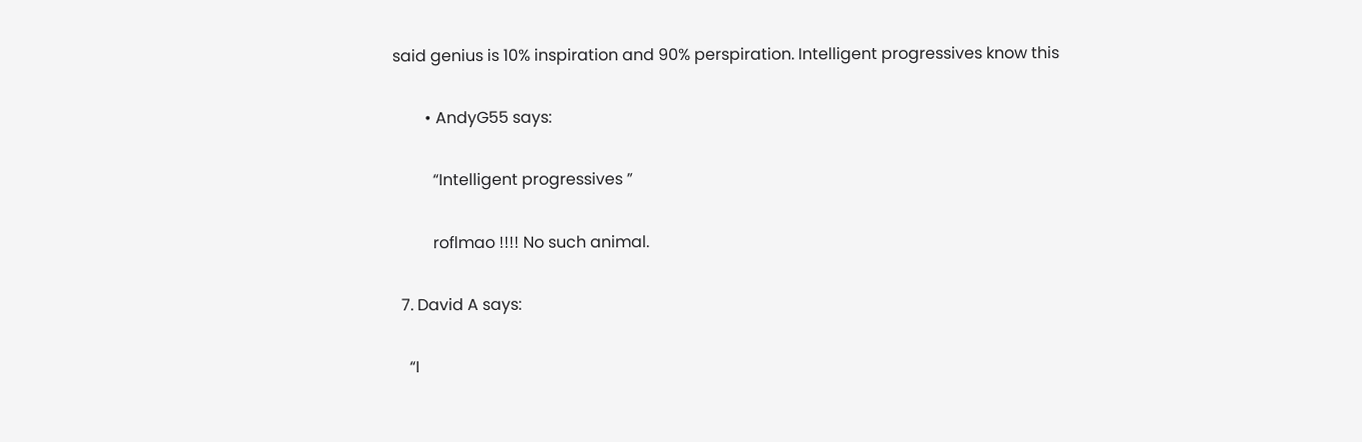said genius is 10% inspiration and 90% perspiration. Intelligent progressives know this

        • AndyG55 says:

          “Intelligent progressives ”

          roflmao !!!! No such animal.

  7. David A says:

    “I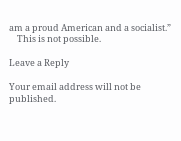am a proud American and a socialist.”
    This is not possible.

Leave a Reply

Your email address will not be published.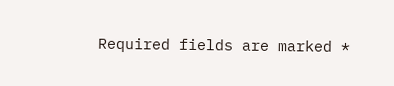Required fields are marked *